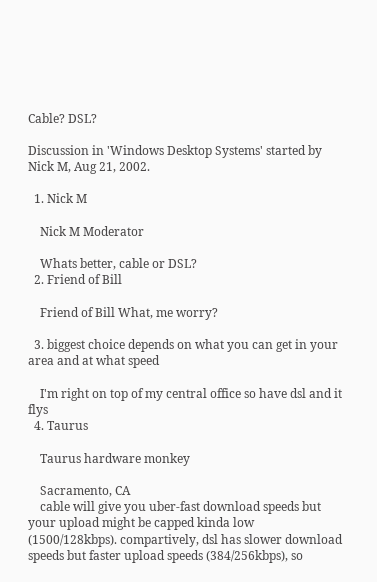Cable? DSL?

Discussion in 'Windows Desktop Systems' started by Nick M, Aug 21, 2002.

  1. Nick M

    Nick M Moderator

    Whats better, cable or DSL?
  2. Friend of Bill

    Friend of Bill What, me worry?

  3. biggest choice depends on what you can get in your area and at what speed

    I'm right on top of my central office so have dsl and it flys
  4. Taurus

    Taurus hardware monkey

    Sacramento, CA
    cable will give you uber-fast download speeds but your upload might be capped kinda low (1500/128kbps). compartively, dsl has slower download speeds but faster upload speeds (384/256kbps), so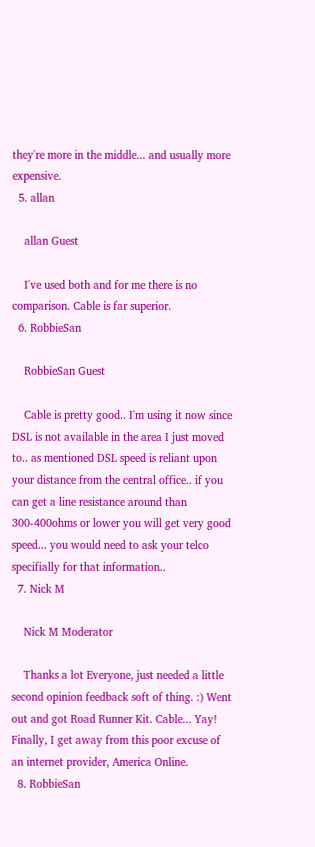they're more in the middle... and usually more expensive.
  5. allan

    allan Guest

    I've used both and for me there is no comparison. Cable is far superior.
  6. RobbieSan

    RobbieSan Guest

    Cable is pretty good.. I'm using it now since DSL is not available in the area I just moved to.. as mentioned DSL speed is reliant upon your distance from the central office.. if you can get a line resistance around than 300-400ohms or lower you will get very good speed... you would need to ask your telco specifially for that information..
  7. Nick M

    Nick M Moderator

    Thanks a lot Everyone, just needed a little second opinion feedback soft of thing. :) Went out and got Road Runner Kit. Cable... Yay! Finally, I get away from this poor excuse of an internet provider, America Online.
  8. RobbieSan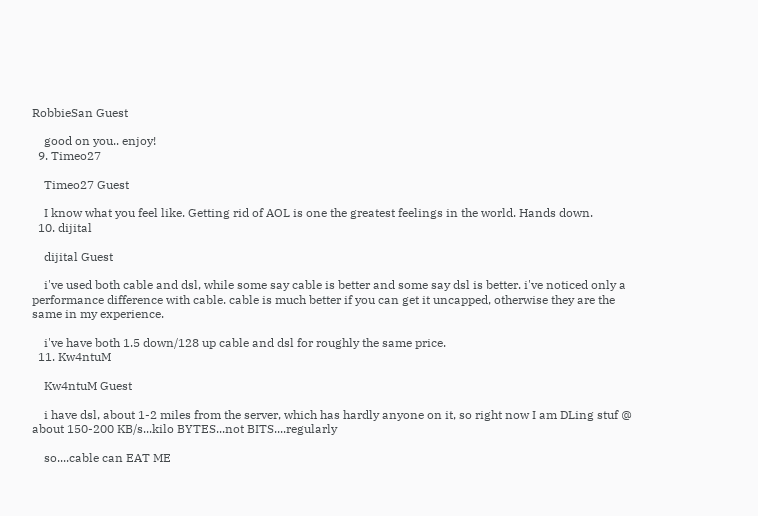RobbieSan Guest

    good on you.. enjoy!
  9. Timeo27

    Timeo27 Guest

    I know what you feel like. Getting rid of AOL is one the greatest feelings in the world. Hands down.
  10. dijital

    dijital Guest

    i've used both cable and dsl, while some say cable is better and some say dsl is better. i've noticed only a performance difference with cable. cable is much better if you can get it uncapped, otherwise they are the same in my experience.

    i've have both 1.5 down/128 up cable and dsl for roughly the same price.
  11. Kw4ntuM

    Kw4ntuM Guest

    i have dsl, about 1-2 miles from the server, which has hardly anyone on it, so right now I am DLing stuf @ about 150-200 KB/s...kilo BYTES...not BITS....regularly

    so....cable can EAT ME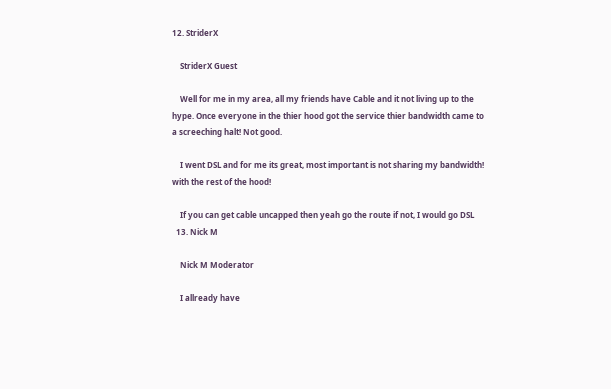12. StriderX

    StriderX Guest

    Well for me in my area, all my friends have Cable and it not living up to the hype. Once everyone in the thier hood got the service thier bandwidth came to a screeching halt! Not good.

    I went DSL and for me its great, most important is not sharing my bandwidth! with the rest of the hood!

    If you can get cable uncapped then yeah go the route if not, I would go DSL
  13. Nick M

    Nick M Moderator

    I allready have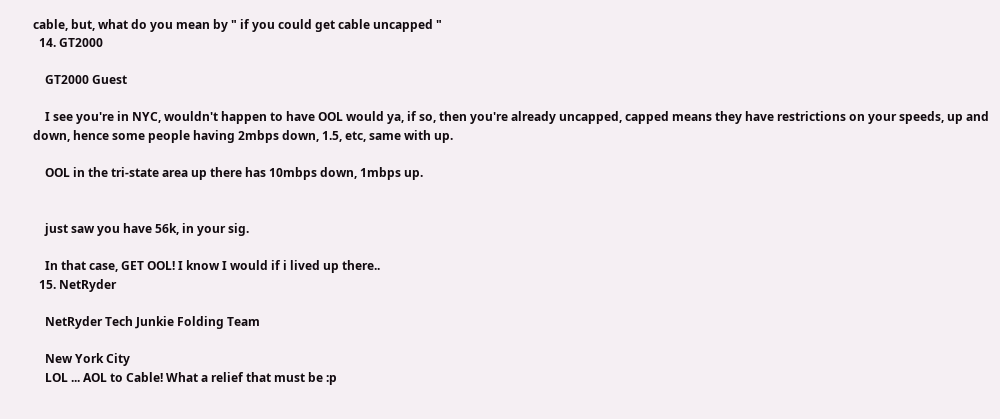cable, but, what do you mean by " if you could get cable uncapped "
  14. GT2000

    GT2000 Guest

    I see you're in NYC, wouldn't happen to have OOL would ya, if so, then you're already uncapped, capped means they have restrictions on your speeds, up and down, hence some people having 2mbps down, 1.5, etc, same with up.

    OOL in the tri-state area up there has 10mbps down, 1mbps up.


    just saw you have 56k, in your sig.

    In that case, GET OOL! I know I would if i lived up there..
  15. NetRyder

    NetRyder Tech Junkie Folding Team

    New York City
    LOL ... AOL to Cable! What a relief that must be :p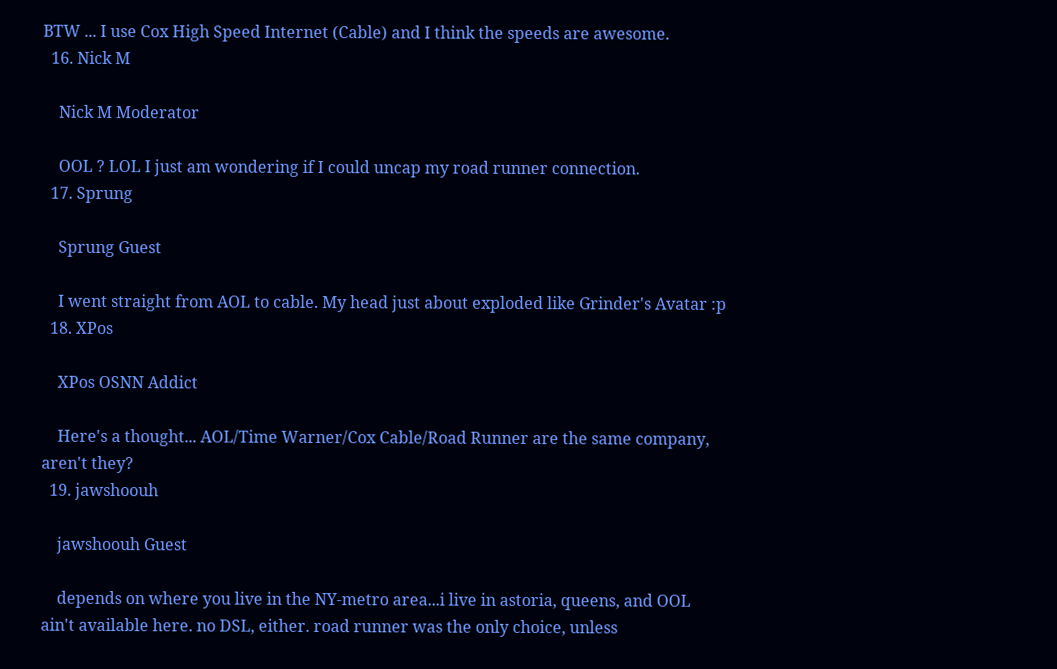BTW ... I use Cox High Speed Internet (Cable) and I think the speeds are awesome.
  16. Nick M

    Nick M Moderator

    OOL ? LOL I just am wondering if I could uncap my road runner connection.
  17. Sprung

    Sprung Guest

    I went straight from AOL to cable. My head just about exploded like Grinder's Avatar :p
  18. XPos

    XPos OSNN Addict

    Here's a thought... AOL/Time Warner/Cox Cable/Road Runner are the same company, aren't they?
  19. jawshoouh

    jawshoouh Guest

    depends on where you live in the NY-metro area...i live in astoria, queens, and OOL ain't available here. no DSL, either. road runner was the only choice, unless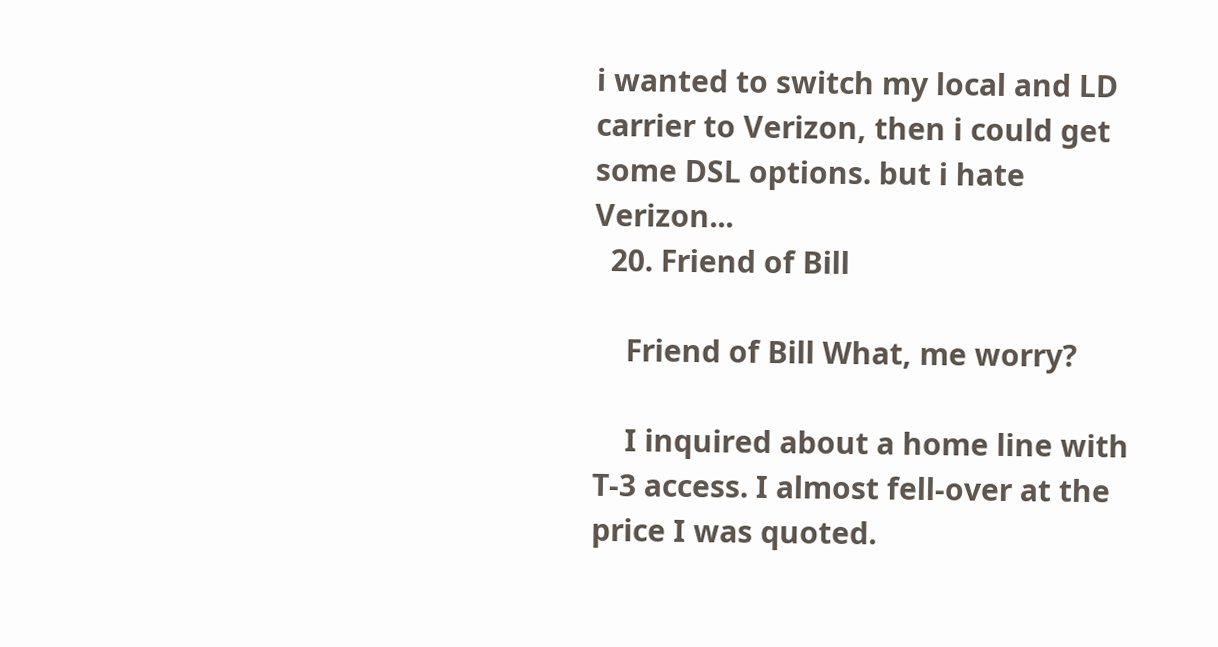i wanted to switch my local and LD carrier to Verizon, then i could get some DSL options. but i hate Verizon...
  20. Friend of Bill

    Friend of Bill What, me worry?

    I inquired about a home line with T-3 access. I almost fell-over at the price I was quoted.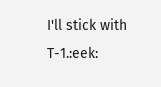I'll stick with T-1.:eek: